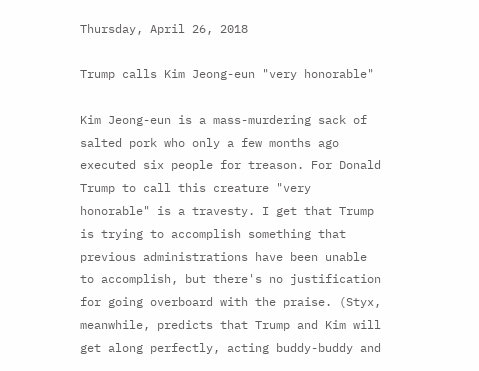Thursday, April 26, 2018

Trump calls Kim Jeong-eun "very honorable"

Kim Jeong-eun is a mass-murdering sack of salted pork who only a few months ago executed six people for treason. For Donald Trump to call this creature "very honorable" is a travesty. I get that Trump is trying to accomplish something that previous administrations have been unable to accomplish, but there's no justification for going overboard with the praise. (Styx, meanwhile, predicts that Trump and Kim will get along perfectly, acting buddy-buddy and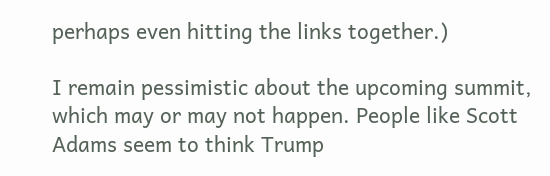perhaps even hitting the links together.)

I remain pessimistic about the upcoming summit, which may or may not happen. People like Scott Adams seem to think Trump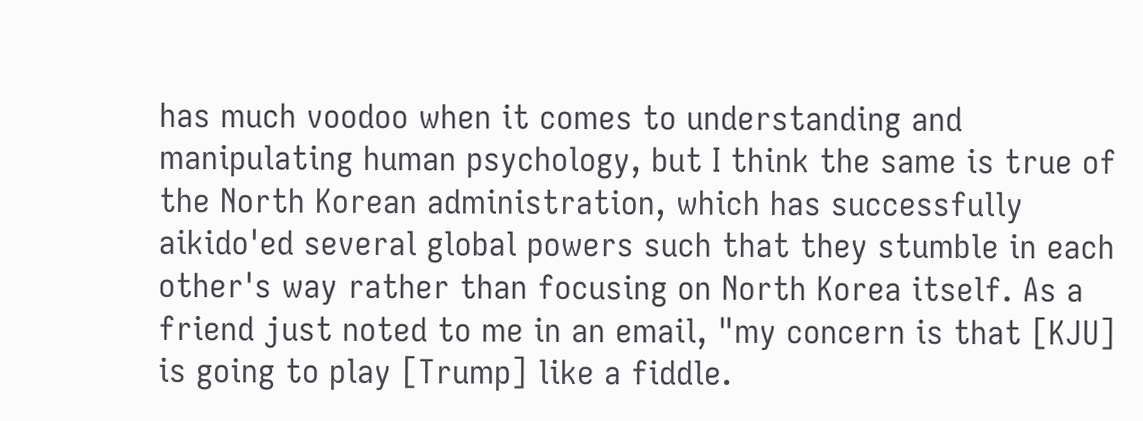has much voodoo when it comes to understanding and manipulating human psychology, but I think the same is true of the North Korean administration, which has successfully aikido'ed several global powers such that they stumble in each other's way rather than focusing on North Korea itself. As a friend just noted to me in an email, "my concern is that [KJU] is going to play [Trump] like a fiddle.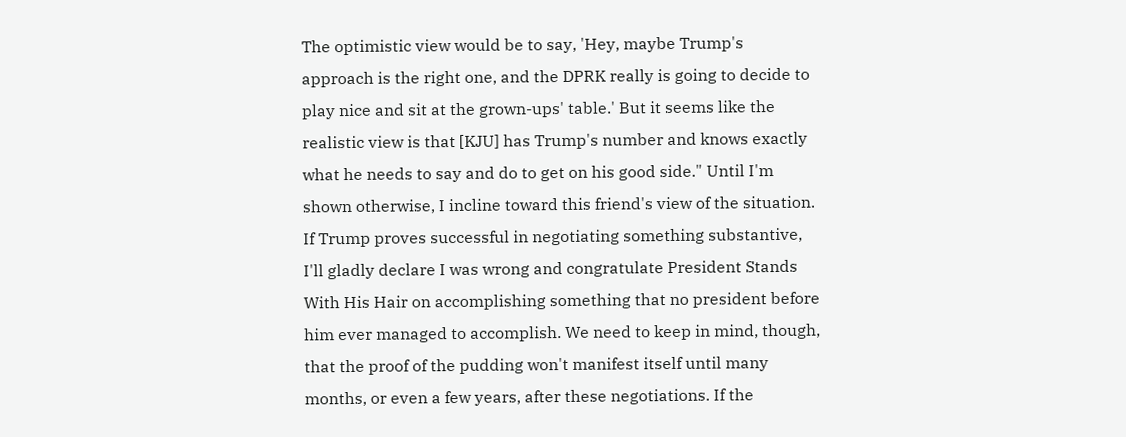The optimistic view would be to say, 'Hey, maybe Trump's approach is the right one, and the DPRK really is going to decide to play nice and sit at the grown-ups' table.' But it seems like the realistic view is that [KJU] has Trump's number and knows exactly what he needs to say and do to get on his good side." Until I'm shown otherwise, I incline toward this friend's view of the situation. If Trump proves successful in negotiating something substantive, I'll gladly declare I was wrong and congratulate President Stands With His Hair on accomplishing something that no president before him ever managed to accomplish. We need to keep in mind, though, that the proof of the pudding won't manifest itself until many months, or even a few years, after these negotiations. If the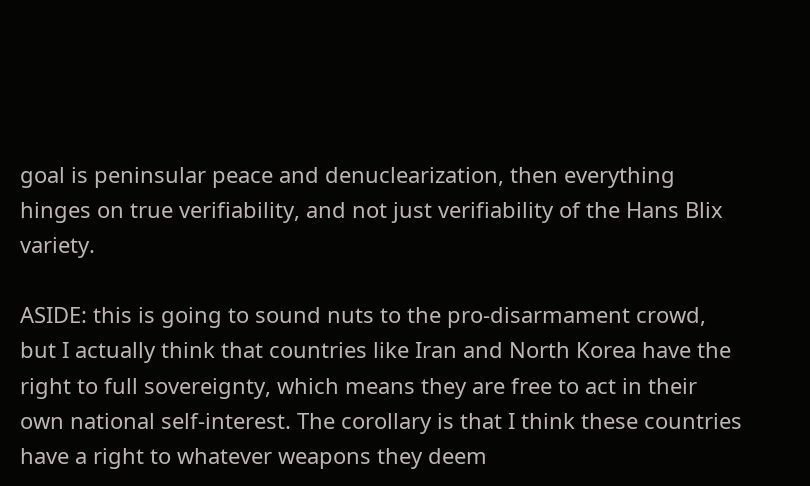goal is peninsular peace and denuclearization, then everything hinges on true verifiability, and not just verifiability of the Hans Blix variety.

ASIDE: this is going to sound nuts to the pro-disarmament crowd, but I actually think that countries like Iran and North Korea have the right to full sovereignty, which means they are free to act in their own national self-interest. The corollary is that I think these countries have a right to whatever weapons they deem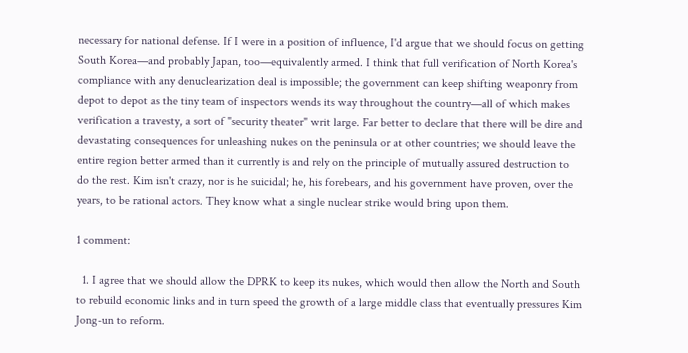necessary for national defense. If I were in a position of influence, I'd argue that we should focus on getting South Korea—and probably Japan, too—equivalently armed. I think that full verification of North Korea's compliance with any denuclearization deal is impossible; the government can keep shifting weaponry from depot to depot as the tiny team of inspectors wends its way throughout the country—all of which makes verification a travesty, a sort of "security theater" writ large. Far better to declare that there will be dire and devastating consequences for unleashing nukes on the peninsula or at other countries; we should leave the entire region better armed than it currently is and rely on the principle of mutually assured destruction to do the rest. Kim isn't crazy, nor is he suicidal; he, his forebears, and his government have proven, over the years, to be rational actors. They know what a single nuclear strike would bring upon them.

1 comment:

  1. I agree that we should allow the DPRK to keep its nukes, which would then allow the North and South to rebuild economic links and in turn speed the growth of a large middle class that eventually pressures Kim Jong-un to reform.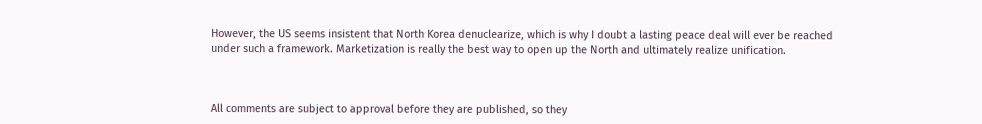However, the US seems insistent that North Korea denuclearize, which is why I doubt a lasting peace deal will ever be reached under such a framework. Marketization is really the best way to open up the North and ultimately realize unification.



All comments are subject to approval before they are published, so they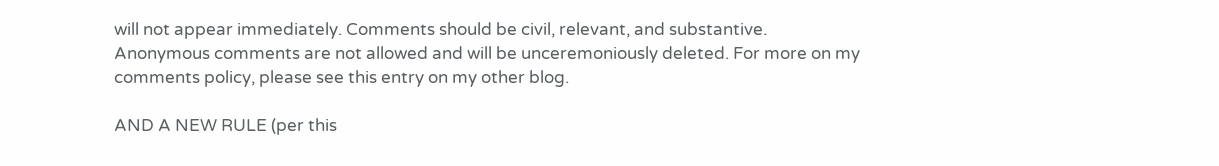will not appear immediately. Comments should be civil, relevant, and substantive. Anonymous comments are not allowed and will be unceremoniously deleted. For more on my comments policy, please see this entry on my other blog.

AND A NEW RULE (per this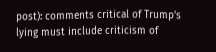post): comments critical of Trump's lying must include criticism of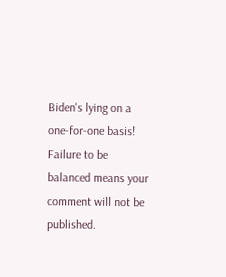Biden's lying on a one-for-one basis! Failure to be balanced means your comment will not be published.